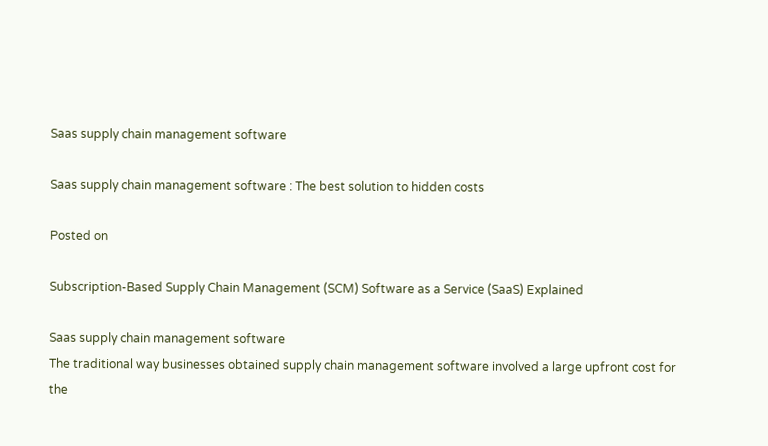Saas supply chain management software

Saas supply chain management software : The best solution to hidden costs

Posted on

Subscription-Based Supply Chain Management (SCM) Software as a Service (SaaS) Explained

Saas supply chain management software
The traditional way businesses obtained supply chain management software involved a large upfront cost for the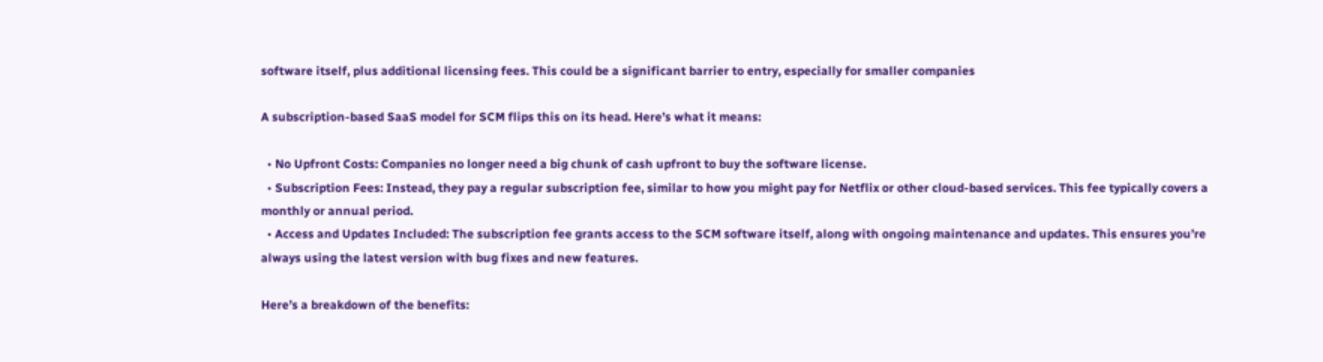software itself, plus additional licensing fees. This could be a significant barrier to entry, especially for smaller companies

A subscription-based SaaS model for SCM flips this on its head. Here’s what it means:

  • No Upfront Costs: Companies no longer need a big chunk of cash upfront to buy the software license.
  • Subscription Fees: Instead, they pay a regular subscription fee, similar to how you might pay for Netflix or other cloud-based services. This fee typically covers a monthly or annual period.
  • Access and Updates Included: The subscription fee grants access to the SCM software itself, along with ongoing maintenance and updates. This ensures you’re always using the latest version with bug fixes and new features.

Here’s a breakdown of the benefits: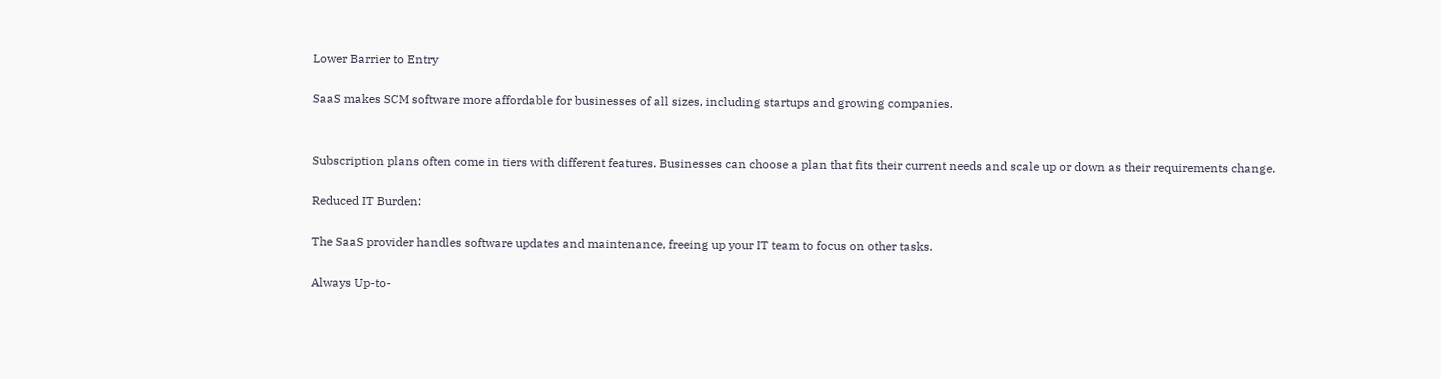Lower Barrier to Entry

SaaS makes SCM software more affordable for businesses of all sizes, including startups and growing companies.


Subscription plans often come in tiers with different features. Businesses can choose a plan that fits their current needs and scale up or down as their requirements change.

Reduced IT Burden:

The SaaS provider handles software updates and maintenance, freeing up your IT team to focus on other tasks.

Always Up-to-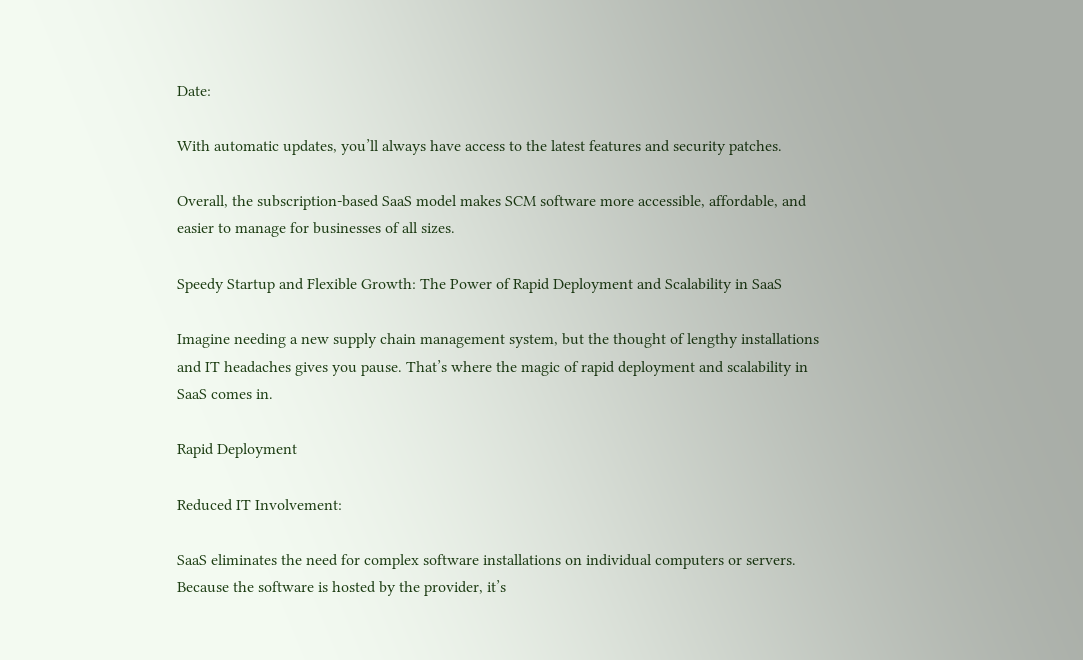Date:

With automatic updates, you’ll always have access to the latest features and security patches.

Overall, the subscription-based SaaS model makes SCM software more accessible, affordable, and easier to manage for businesses of all sizes.

Speedy Startup and Flexible Growth: The Power of Rapid Deployment and Scalability in SaaS

Imagine needing a new supply chain management system, but the thought of lengthy installations and IT headaches gives you pause. That’s where the magic of rapid deployment and scalability in SaaS comes in.

Rapid Deployment

Reduced IT Involvement:

SaaS eliminates the need for complex software installations on individual computers or servers. Because the software is hosted by the provider, it’s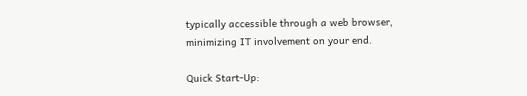typically accessible through a web browser, minimizing IT involvement on your end.

Quick Start-Up: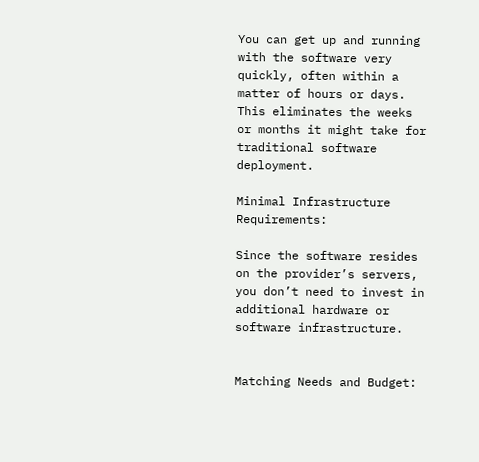You can get up and running with the software very quickly, often within a matter of hours or days. This eliminates the weeks or months it might take for traditional software deployment.

Minimal Infrastructure Requirements:

Since the software resides on the provider’s servers, you don’t need to invest in additional hardware or software infrastructure.


Matching Needs and Budget: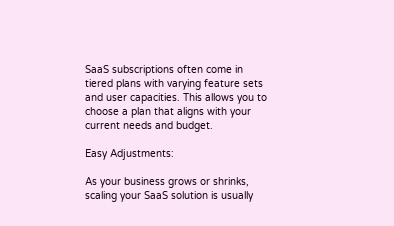SaaS subscriptions often come in tiered plans with varying feature sets and user capacities. This allows you to choose a plan that aligns with your current needs and budget.

Easy Adjustments:

As your business grows or shrinks, scaling your SaaS solution is usually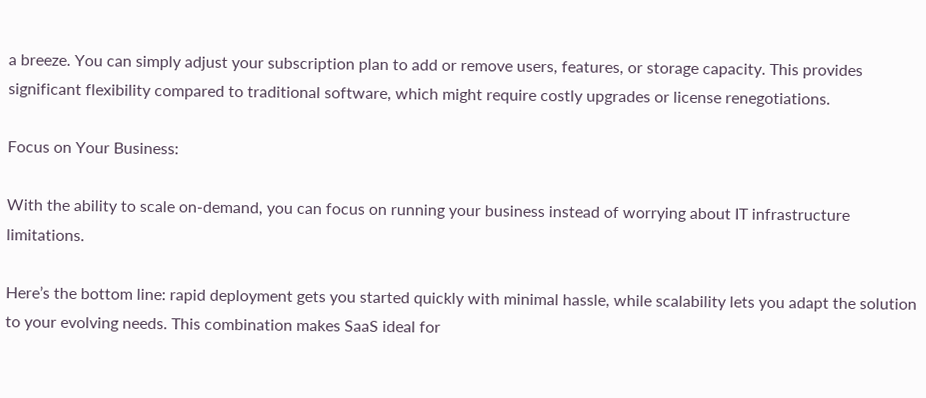a breeze. You can simply adjust your subscription plan to add or remove users, features, or storage capacity. This provides significant flexibility compared to traditional software, which might require costly upgrades or license renegotiations.

Focus on Your Business:

With the ability to scale on-demand, you can focus on running your business instead of worrying about IT infrastructure limitations.

Here’s the bottom line: rapid deployment gets you started quickly with minimal hassle, while scalability lets you adapt the solution to your evolving needs. This combination makes SaaS ideal for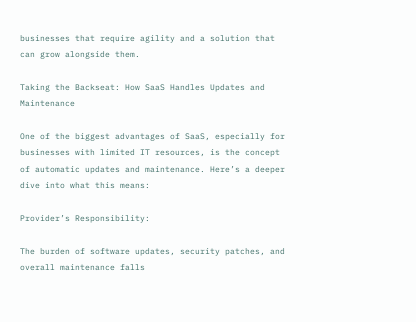businesses that require agility and a solution that can grow alongside them.

Taking the Backseat: How SaaS Handles Updates and Maintenance

One of the biggest advantages of SaaS, especially for businesses with limited IT resources, is the concept of automatic updates and maintenance. Here’s a deeper dive into what this means:

Provider’s Responsibility:

The burden of software updates, security patches, and overall maintenance falls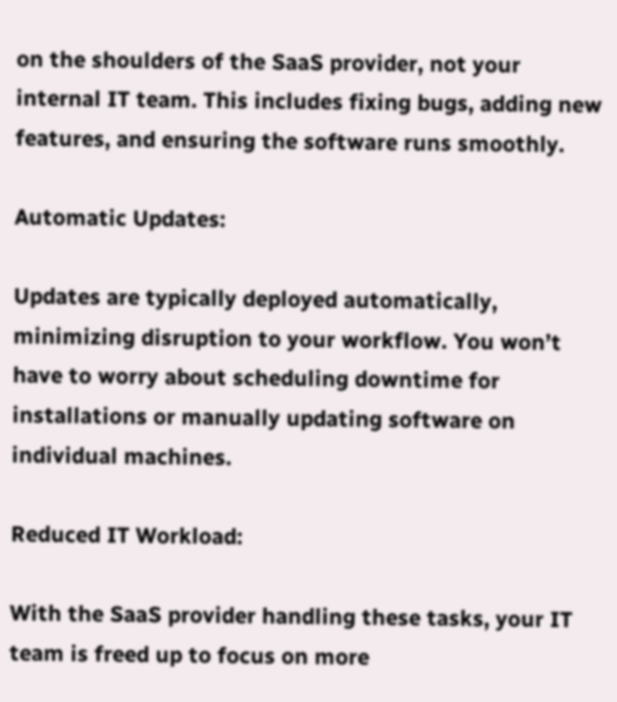on the shoulders of the SaaS provider, not your internal IT team. This includes fixing bugs, adding new features, and ensuring the software runs smoothly.

Automatic Updates:

Updates are typically deployed automatically, minimizing disruption to your workflow. You won’t have to worry about scheduling downtime for installations or manually updating software on individual machines.

Reduced IT Workload:

With the SaaS provider handling these tasks, your IT team is freed up to focus on more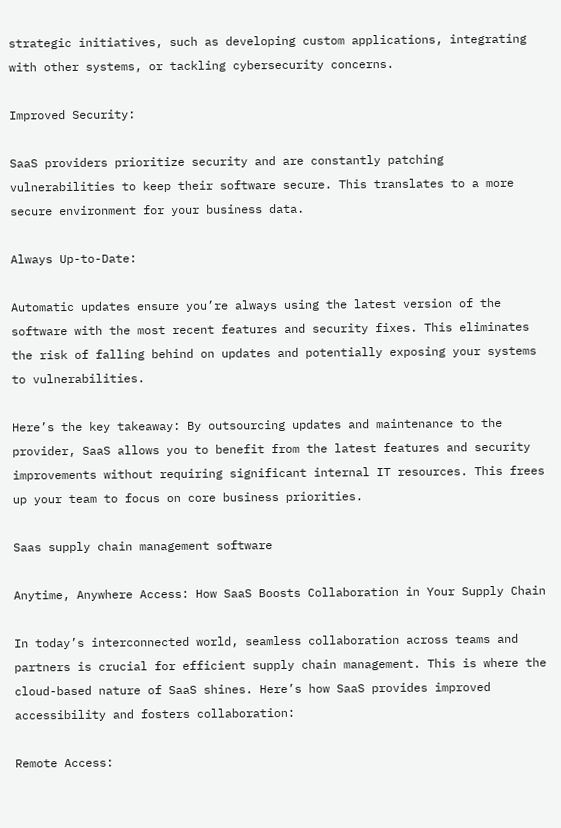strategic initiatives, such as developing custom applications, integrating with other systems, or tackling cybersecurity concerns.

Improved Security:

SaaS providers prioritize security and are constantly patching vulnerabilities to keep their software secure. This translates to a more secure environment for your business data.

Always Up-to-Date:

Automatic updates ensure you’re always using the latest version of the software with the most recent features and security fixes. This eliminates the risk of falling behind on updates and potentially exposing your systems to vulnerabilities.

Here’s the key takeaway: By outsourcing updates and maintenance to the provider, SaaS allows you to benefit from the latest features and security improvements without requiring significant internal IT resources. This frees up your team to focus on core business priorities.

Saas supply chain management software

Anytime, Anywhere Access: How SaaS Boosts Collaboration in Your Supply Chain

In today’s interconnected world, seamless collaboration across teams and partners is crucial for efficient supply chain management. This is where the cloud-based nature of SaaS shines. Here’s how SaaS provides improved accessibility and fosters collaboration:

Remote Access: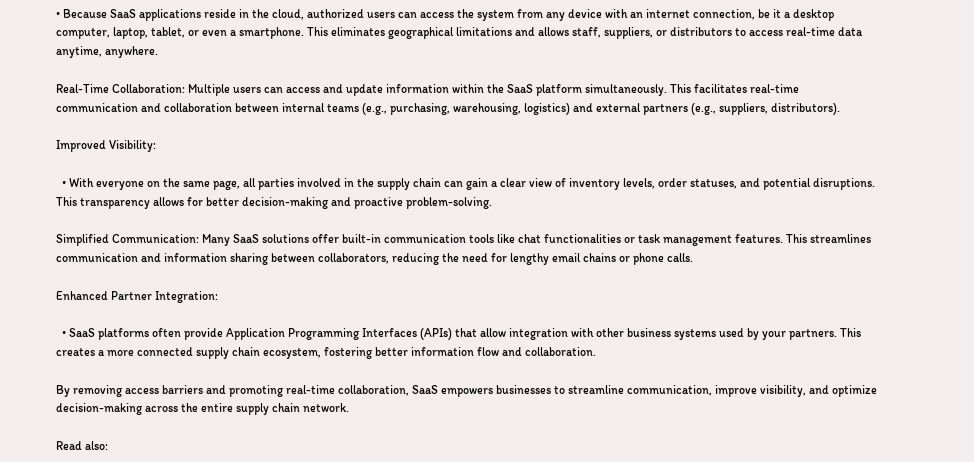• Because SaaS applications reside in the cloud, authorized users can access the system from any device with an internet connection, be it a desktop computer, laptop, tablet, or even a smartphone. This eliminates geographical limitations and allows staff, suppliers, or distributors to access real-time data anytime, anywhere.

Real-Time Collaboration: Multiple users can access and update information within the SaaS platform simultaneously. This facilitates real-time communication and collaboration between internal teams (e.g., purchasing, warehousing, logistics) and external partners (e.g., suppliers, distributors).

Improved Visibility:

  • With everyone on the same page, all parties involved in the supply chain can gain a clear view of inventory levels, order statuses, and potential disruptions. This transparency allows for better decision-making and proactive problem-solving.

Simplified Communication: Many SaaS solutions offer built-in communication tools like chat functionalities or task management features. This streamlines communication and information sharing between collaborators, reducing the need for lengthy email chains or phone calls.

Enhanced Partner Integration:

  • SaaS platforms often provide Application Programming Interfaces (APIs) that allow integration with other business systems used by your partners. This creates a more connected supply chain ecosystem, fostering better information flow and collaboration.

By removing access barriers and promoting real-time collaboration, SaaS empowers businesses to streamline communication, improve visibility, and optimize decision-making across the entire supply chain network.

Read also: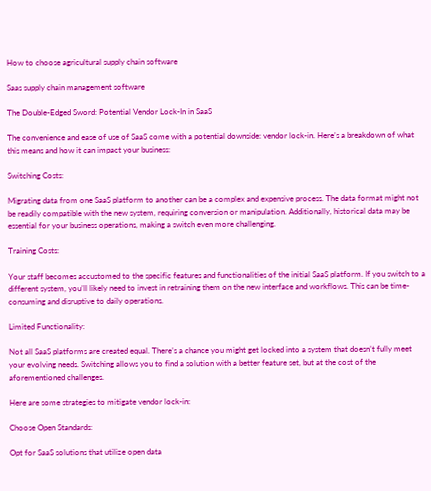How to choose agricultural supply chain software

Saas supply chain management software

The Double-Edged Sword: Potential Vendor Lock-In in SaaS

The convenience and ease of use of SaaS come with a potential downside: vendor lock-in. Here’s a breakdown of what this means and how it can impact your business:

Switching Costs:

Migrating data from one SaaS platform to another can be a complex and expensive process. The data format might not be readily compatible with the new system, requiring conversion or manipulation. Additionally, historical data may be essential for your business operations, making a switch even more challenging.

Training Costs:

Your staff becomes accustomed to the specific features and functionalities of the initial SaaS platform. If you switch to a different system, you’ll likely need to invest in retraining them on the new interface and workflows. This can be time-consuming and disruptive to daily operations.

Limited Functionality:

Not all SaaS platforms are created equal. There’s a chance you might get locked into a system that doesn’t fully meet your evolving needs. Switching allows you to find a solution with a better feature set, but at the cost of the aforementioned challenges.

Here are some strategies to mitigate vendor lock-in:

Choose Open Standards:

Opt for SaaS solutions that utilize open data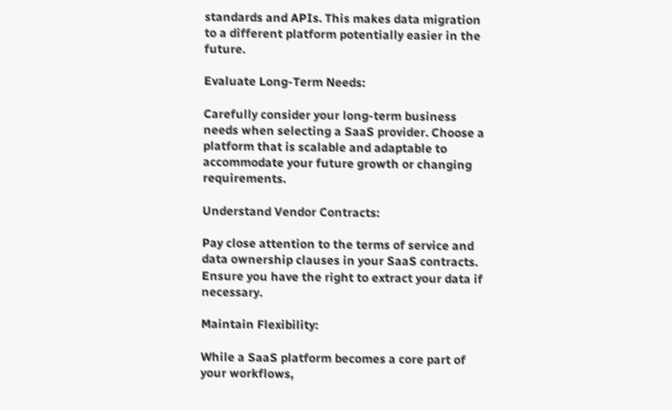standards and APIs. This makes data migration to a different platform potentially easier in the future.

Evaluate Long-Term Needs:

Carefully consider your long-term business needs when selecting a SaaS provider. Choose a platform that is scalable and adaptable to accommodate your future growth or changing requirements.

Understand Vendor Contracts:

Pay close attention to the terms of service and data ownership clauses in your SaaS contracts. Ensure you have the right to extract your data if necessary.

Maintain Flexibility:

While a SaaS platform becomes a core part of your workflows,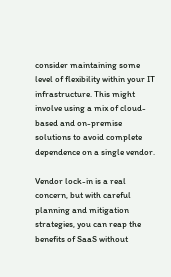consider maintaining some level of flexibility within your IT infrastructure. This might involve using a mix of cloud-based and on-premise solutions to avoid complete dependence on a single vendor.

Vendor lock-in is a real concern, but with careful planning and mitigation strategies, you can reap the benefits of SaaS without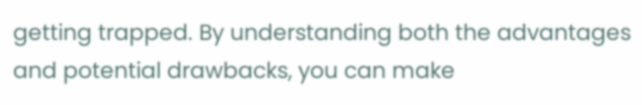getting trapped. By understanding both the advantages and potential drawbacks, you can make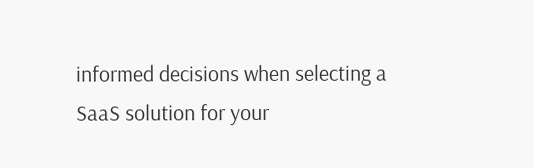informed decisions when selecting a SaaS solution for your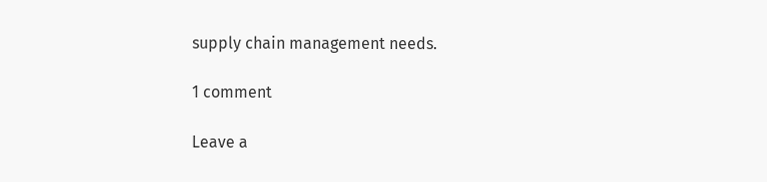supply chain management needs.

1 comment

Leave a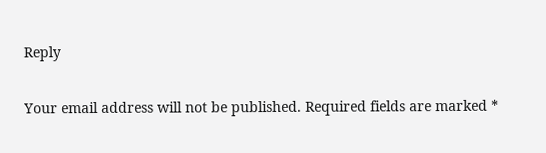Reply

Your email address will not be published. Required fields are marked *